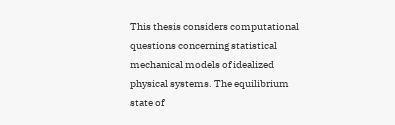This thesis considers computational questions concerning statistical mechanical models of idealized physical systems. The equilibrium state of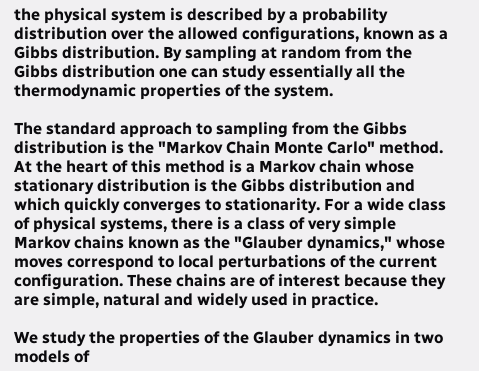the physical system is described by a probability distribution over the allowed configurations, known as a Gibbs distribution. By sampling at random from the Gibbs distribution one can study essentially all the thermodynamic properties of the system.

The standard approach to sampling from the Gibbs distribution is the "Markov Chain Monte Carlo" method. At the heart of this method is a Markov chain whose stationary distribution is the Gibbs distribution and which quickly converges to stationarity. For a wide class of physical systems, there is a class of very simple Markov chains known as the "Glauber dynamics," whose moves correspond to local perturbations of the current configuration. These chains are of interest because they are simple, natural and widely used in practice.

We study the properties of the Glauber dynamics in two models of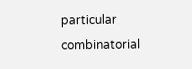particular combinatorial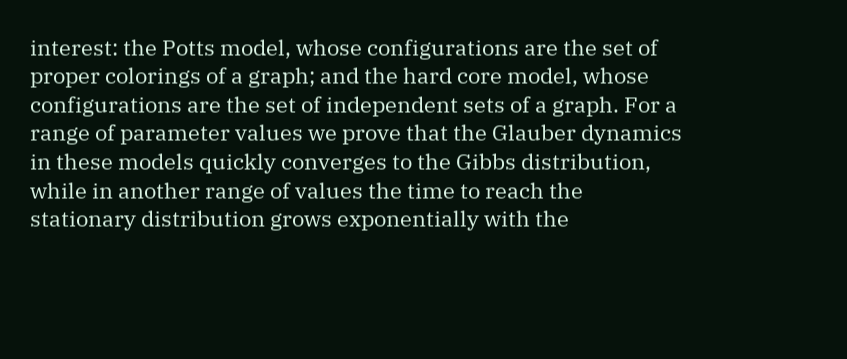interest: the Potts model, whose configurations are the set of proper colorings of a graph; and the hard core model, whose configurations are the set of independent sets of a graph. For a range of parameter values we prove that the Glauber dynamics in these models quickly converges to the Gibbs distribution, while in another range of values the time to reach the stationary distribution grows exponentially with the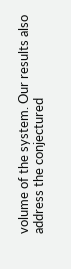volume of the system. Our results also address the conjectured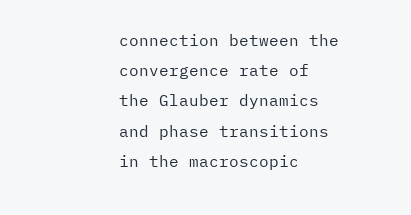connection between the convergence rate of the Glauber dynamics and phase transitions in the macroscopic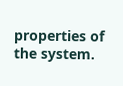properties of the system.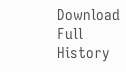Download Full History